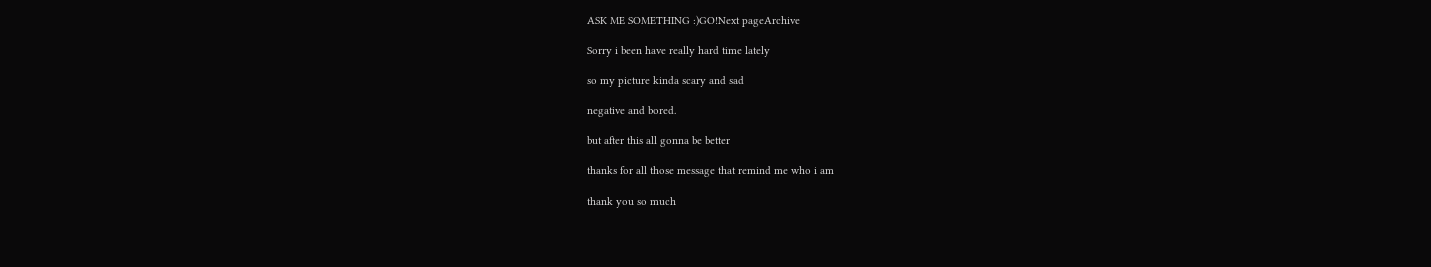ASK ME SOMETHING :)GO!Next pageArchive

Sorry i been have really hard time lately

so my picture kinda scary and sad

negative and bored.

but after this all gonna be better

thanks for all those message that remind me who i am

thank you so much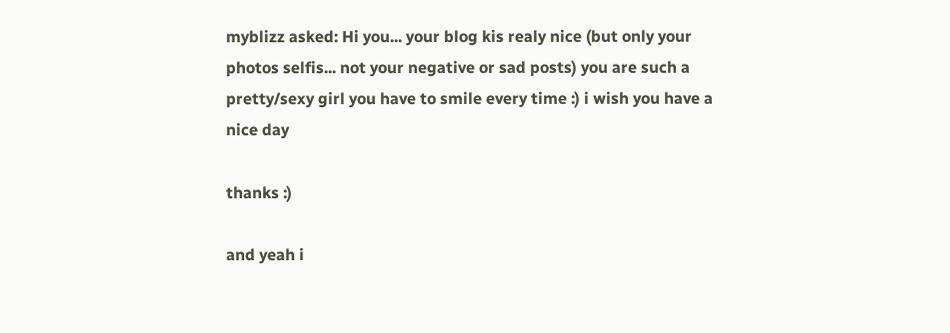myblizz asked: Hi you... your blog kis realy nice (but only your photos selfis... not your negative or sad posts) you are such a pretty/sexy girl you have to smile every time :) i wish you have a nice day

thanks :)

and yeah i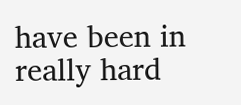have been in really hard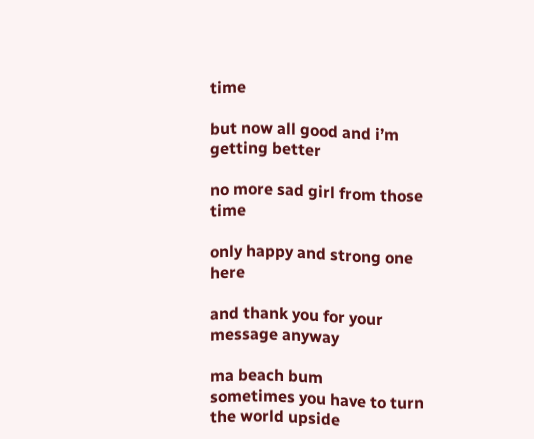time

but now all good and i’m getting better

no more sad girl from those time

only happy and strong one here

and thank you for your message anyway

ma beach bum
sometimes you have to turn the world upside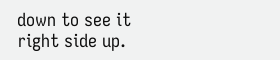down to see it right side up.